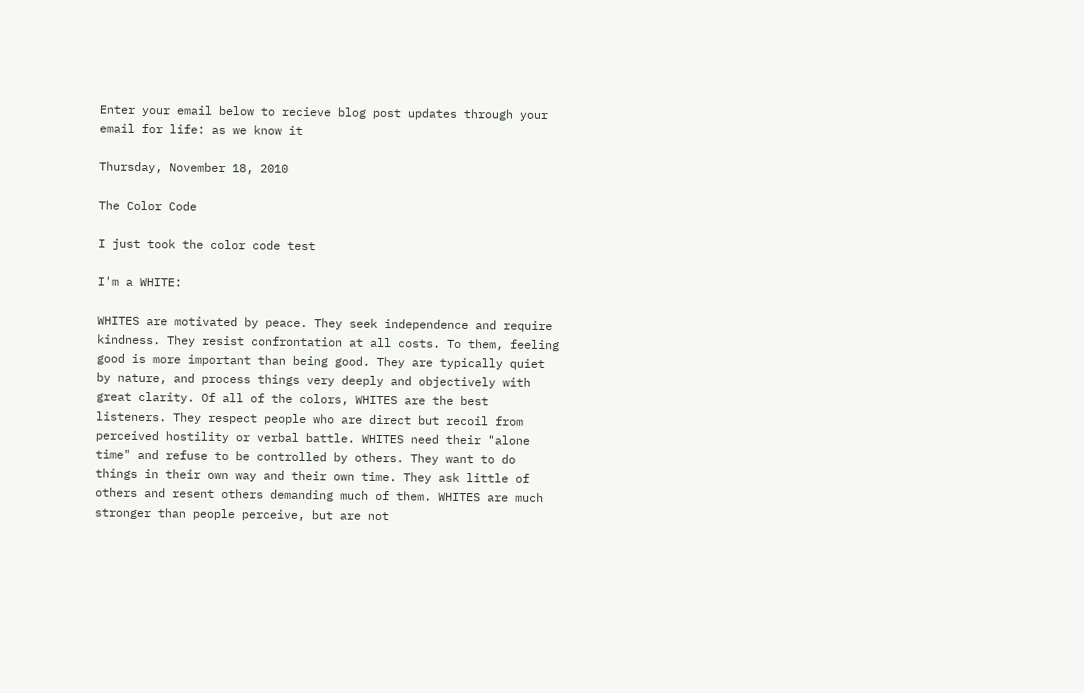Enter your email below to recieve blog post updates through your email for life: as we know it

Thursday, November 18, 2010

The Color Code

I just took the color code test

I'm a WHITE:

WHITES are motivated by peace. They seek independence and require kindness. They resist confrontation at all costs. To them, feeling good is more important than being good. They are typically quiet by nature, and process things very deeply and objectively with great clarity. Of all of the colors, WHITES are the best listeners. They respect people who are direct but recoil from perceived hostility or verbal battle. WHITES need their "alone time" and refuse to be controlled by others. They want to do things in their own way and their own time. They ask little of others and resent others demanding much of them. WHITES are much stronger than people perceive, but are not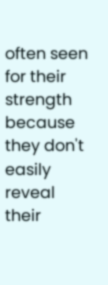often seen for their strength because they don't easily reveal their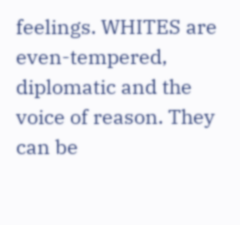feelings. WHITES are even-tempered, diplomatic and the voice of reason. They can be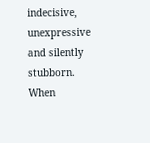indecisive, unexpressive and silently stubborn. When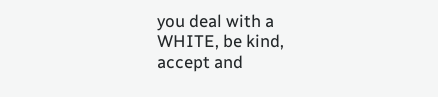you deal with a WHITE, be kind, accept and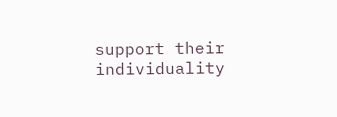support their individuality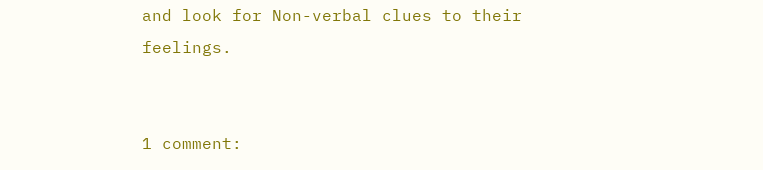and look for Non-verbal clues to their feelings.


1 comment: